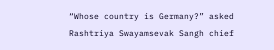“Whose country is Germany?” asked Rashtriya Swayamsevak Sangh chief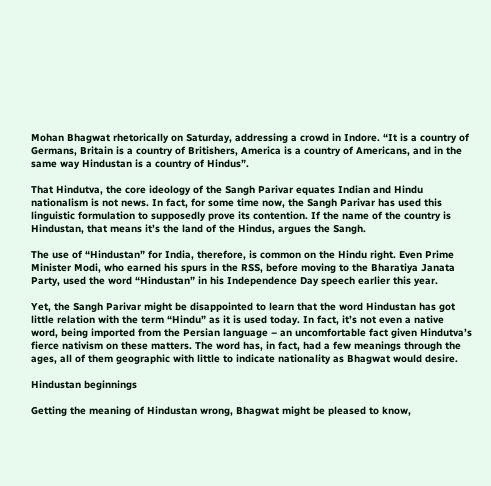Mohan Bhagwat rhetorically on Saturday, addressing a crowd in Indore. “It is a country of Germans, Britain is a country of Britishers, America is a country of Americans, and in the same way Hindustan is a country of Hindus”.

That Hindutva, the core ideology of the Sangh Parivar equates Indian and Hindu nationalism is not news. In fact, for some time now, the Sangh Parivar has used this linguistic formulation to supposedly prove its contention. If the name of the country is Hindustan, that means it’s the land of the Hindus, argues the Sangh.

The use of “Hindustan” for India, therefore, is common on the Hindu right. Even Prime Minister Modi, who earned his spurs in the RSS, before moving to the Bharatiya Janata Party, used the word “Hindustan” in his Independence Day speech earlier this year.

Yet, the Sangh Parivar might be disappointed to learn that the word Hindustan has got little relation with the term “Hindu” as it is used today. In fact, it’s not even a native word, being imported from the Persian language – an uncomfortable fact given Hindutva’s fierce nativism on these matters. The word has, in fact, had a few meanings through the ages, all of them geographic with little to indicate nationality as Bhagwat would desire.

Hindustan beginnings

Getting the meaning of Hindustan wrong, Bhagwat might be pleased to know,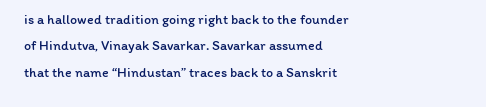is a hallowed tradition going right back to the founder of Hindutva, Vinayak Savarkar. Savarkar assumed that the name “Hindustan” traces back to a Sanskrit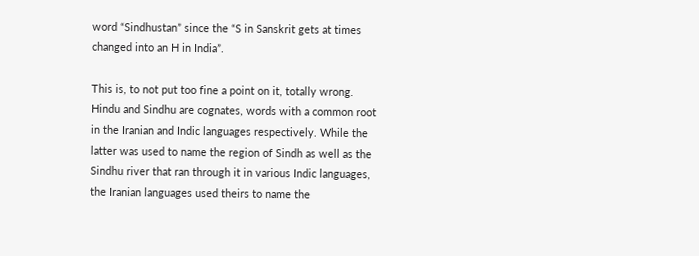word “Sindhustan” since the “S in Sanskrit gets at times changed into an H in India”.

This is, to not put too fine a point on it, totally wrong. Hindu and Sindhu are cognates, words with a common root in the Iranian and Indic languages respectively. While the latter was used to name the region of Sindh as well as the Sindhu river that ran through it in various Indic languages, the Iranian languages used theirs to name the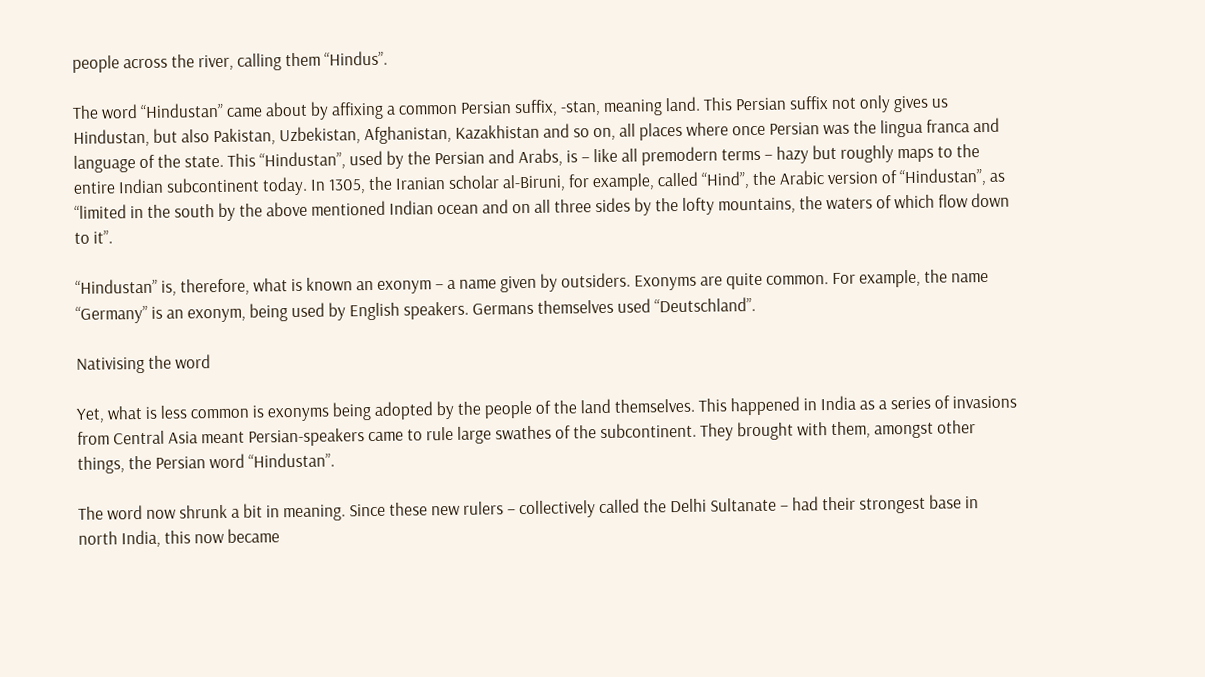people across the river, calling them “Hindus”.

The word “Hindustan” came about by affixing a common Persian suffix, -stan, meaning land. This Persian suffix not only gives us Hindustan, but also Pakistan, Uzbekistan, Afghanistan, Kazakhistan and so on, all places where once Persian was the lingua franca and language of the state. This “Hindustan”, used by the Persian and Arabs, is – like all premodern terms – hazy but roughly maps to the entire Indian subcontinent today. In 1305, the Iranian scholar al-Biruni, for example, called “Hind”, the Arabic version of “Hindustan”, as “limited in the south by the above mentioned Indian ocean and on all three sides by the lofty mountains, the waters of which flow down to it”.

“Hindustan” is, therefore, what is known an exonym – a name given by outsiders. Exonyms are quite common. For example, the name “Germany” is an exonym, being used by English speakers. Germans themselves used “Deutschland”.

Nativising the word

Yet, what is less common is exonyms being adopted by the people of the land themselves. This happened in India as a series of invasions from Central Asia meant Persian-speakers came to rule large swathes of the subcontinent. They brought with them, amongst other things, the Persian word “Hindustan”.

The word now shrunk a bit in meaning. Since these new rulers – collectively called the Delhi Sultanate – had their strongest base in north India, this now became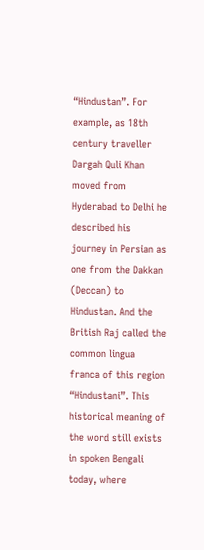“Hindustan”. For example, as 18th century traveller Dargah Quli Khan moved from Hyderabad to Delhi he described his journey in Persian as one from the Dakkan (Deccan) to Hindustan. And the British Raj called the common lingua franca of this region “Hindustani”. This historical meaning of the word still exists in spoken Bengali today, where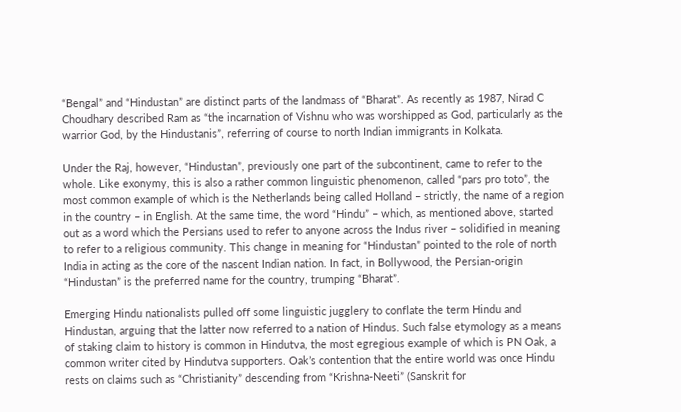“Bengal” and “Hindustan” are distinct parts of the landmass of “Bharat”. As recently as 1987, Nirad C Choudhary described Ram as “the incarnation of Vishnu who was worshipped as God, particularly as the warrior God, by the Hindustanis”, referring of course to north Indian immigrants in Kolkata.

Under the Raj, however, “Hindustan”, previously one part of the subcontinent, came to refer to the whole. Like exonymy, this is also a rather common linguistic phenomenon, called “pars pro toto”, the most common example of which is the Netherlands being called Holland – strictly, the name of a region in the country – in English. At the same time, the word “Hindu” – which, as mentioned above, started out as a word which the Persians used to refer to anyone across the Indus river – solidified in meaning to refer to a religious community. This change in meaning for “Hindustan” pointed to the role of north India in acting as the core of the nascent Indian nation. In fact, in Bollywood, the Persian-origin “Hindustan” is the preferred name for the country, trumping “Bharat”.

Emerging Hindu nationalists pulled off some linguistic jugglery to conflate the term Hindu and Hindustan, arguing that the latter now referred to a nation of Hindus. Such false etymology as a means of staking claim to history is common in Hindutva, the most egregious example of which is PN Oak, a common writer cited by Hindutva supporters. Oak’s contention that the entire world was once Hindu rests on claims such as “Christianity” descending from “Krishna-Neeti” (Sanskrit for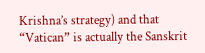Krishna’s strategy) and that “Vatican” is actually the Sanskrit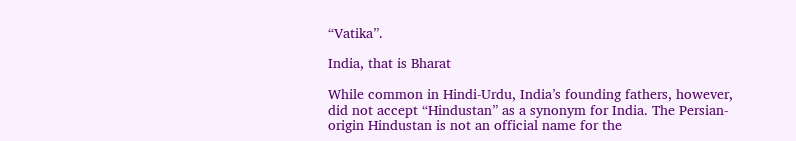“Vatika”.

India, that is Bharat

While common in Hindi-Urdu, India’s founding fathers, however, did not accept “Hindustan” as a synonym for India. The Persian-origin Hindustan is not an official name for the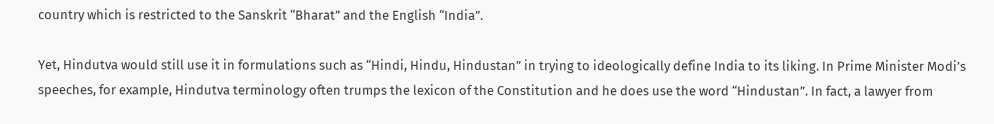country which is restricted to the Sanskrit “Bharat” and the English “India”.

Yet, Hindutva would still use it in formulations such as “Hindi, Hindu, Hindustan” in trying to ideologically define India to its liking. In Prime Minister Modi’s speeches, for example, Hindutva terminology often trumps the lexicon of the Constitution and he does use the word “Hindustan”. In fact, a lawyer from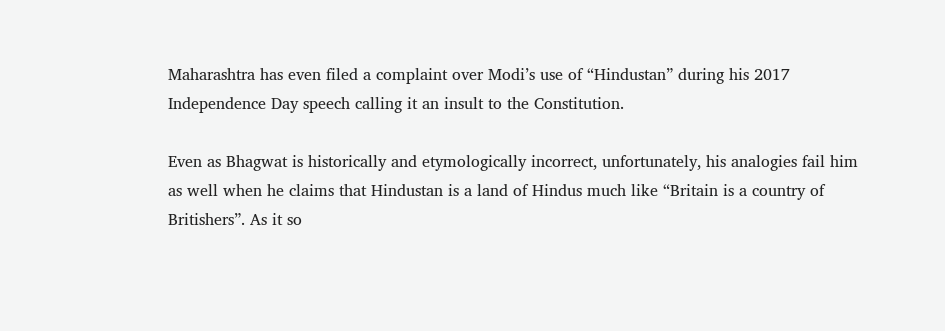Maharashtra has even filed a complaint over Modi’s use of “Hindustan” during his 2017 Independence Day speech calling it an insult to the Constitution.

Even as Bhagwat is historically and etymologically incorrect, unfortunately, his analogies fail him as well when he claims that Hindustan is a land of Hindus much like “Britain is a country of Britishers”. As it so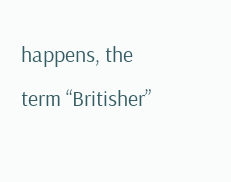happens, the term “Britisher”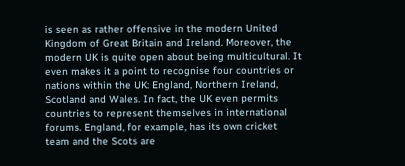is seen as rather offensive in the modern United Kingdom of Great Britain and Ireland. Moreover, the modern UK is quite open about being multicultural. It even makes it a point to recognise four countries or nations within the UK: England, Northern Ireland, Scotland and Wales. In fact, the UK even permits countries to represent themselves in international forums. England, for example, has its own cricket team and the Scots are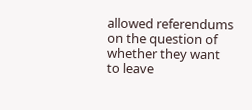allowed referendums on the question of whether they want to leave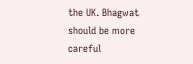the UK. Bhagwat should be more careful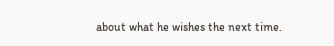about what he wishes the next time.